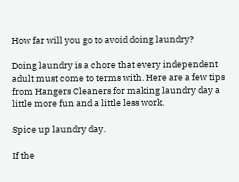How far will you go to avoid doing laundry?

Doing laundry is a chore that every independent adult must come to terms with. Here are a few tips from Hangers Cleaners for making laundry day a little more fun and a little less work.

Spice up laundry day.

If the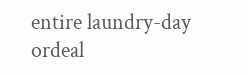entire laundry-day ordeal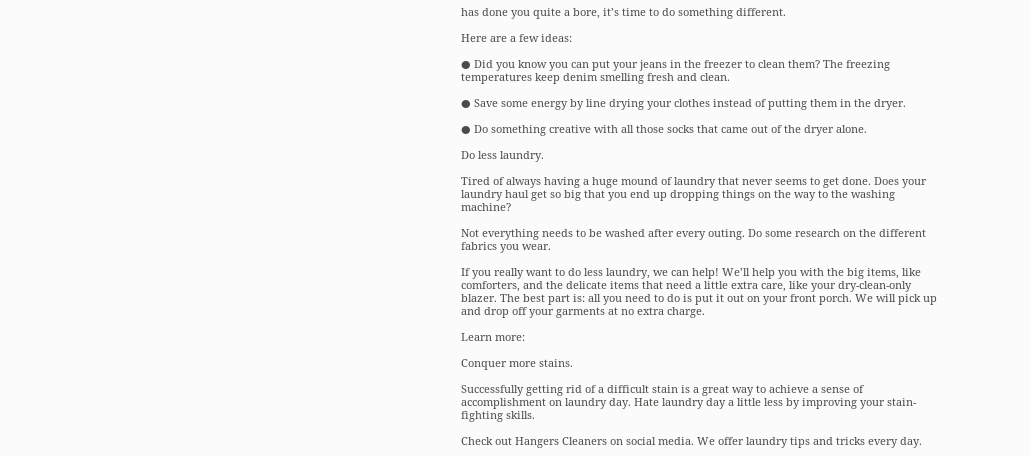has done you quite a bore, it’s time to do something different.

Here are a few ideas:

● Did you know you can put your jeans in the freezer to clean them? The freezing temperatures keep denim smelling fresh and clean.

● Save some energy by line drying your clothes instead of putting them in the dryer.

● Do something creative with all those socks that came out of the dryer alone.

Do less laundry.

Tired of always having a huge mound of laundry that never seems to get done. Does your laundry haul get so big that you end up dropping things on the way to the washing machine?

Not everything needs to be washed after every outing. Do some research on the different fabrics you wear.

If you really want to do less laundry, we can help! We’ll help you with the big items, like comforters, and the delicate items that need a little extra care, like your dry-clean-only blazer. The best part is: all you need to do is put it out on your front porch. We will pick up and drop off your garments at no extra charge.

Learn more:

Conquer more stains.

Successfully getting rid of a difficult stain is a great way to achieve a sense of accomplishment on laundry day. Hate laundry day a little less by improving your stain-fighting skills.

Check out Hangers Cleaners on social media. We offer laundry tips and tricks every day.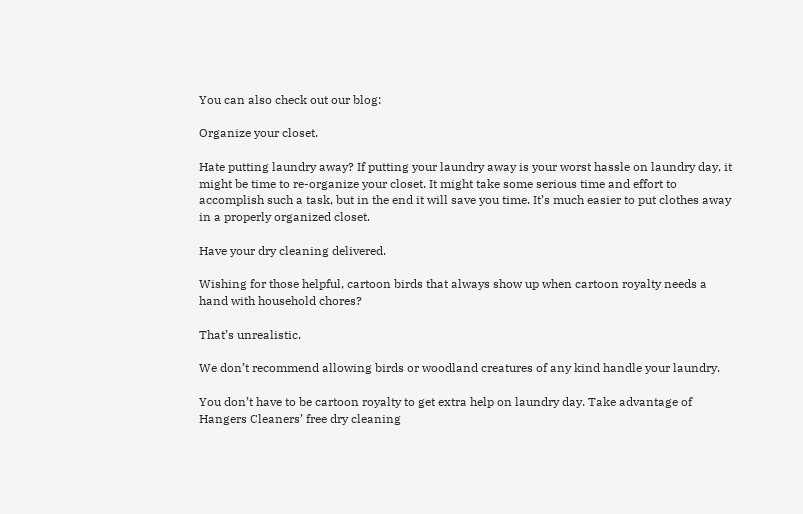You can also check out our blog:

Organize your closet.

Hate putting laundry away? If putting your laundry away is your worst hassle on laundry day, it might be time to re-organize your closet. It might take some serious time and effort to accomplish such a task, but in the end it will save you time. It’s much easier to put clothes away in a properly organized closet.

Have your dry cleaning delivered.

Wishing for those helpful, cartoon birds that always show up when cartoon royalty needs a hand with household chores?

That’s unrealistic.

We don’t recommend allowing birds or woodland creatures of any kind handle your laundry.

You don’t have to be cartoon royalty to get extra help on laundry day. Take advantage of Hangers Cleaners’ free dry cleaning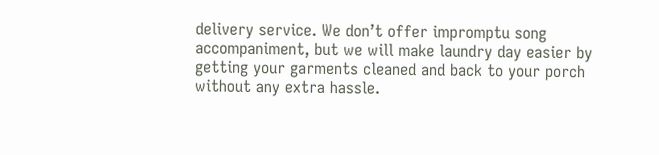delivery service. We don’t offer impromptu song accompaniment, but we will make laundry day easier by getting your garments cleaned and back to your porch without any extra hassle.